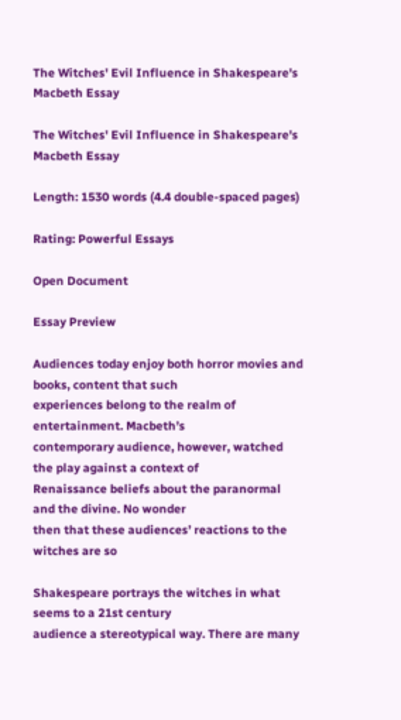The Witches' Evil Influence in Shakespeare's Macbeth Essay

The Witches' Evil Influence in Shakespeare's Macbeth Essay

Length: 1530 words (4.4 double-spaced pages)

Rating: Powerful Essays

Open Document

Essay Preview

Audiences today enjoy both horror movies and books, content that such
experiences belong to the realm of entertainment. Macbeth’s
contemporary audience, however, watched the play against a context of
Renaissance beliefs about the paranormal and the divine. No wonder
then that these audiences’ reactions to the witches are so

Shakespeare portrays the witches in what seems to a 21st century
audience a stereotypical way. There are many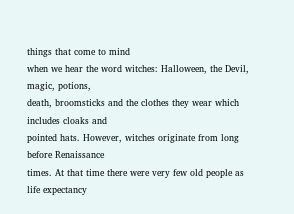things that come to mind
when we hear the word witches: Halloween, the Devil, magic, potions,
death, broomsticks and the clothes they wear which includes cloaks and
pointed hats. However, witches originate from long before Renaissance
times. At that time there were very few old people as life expectancy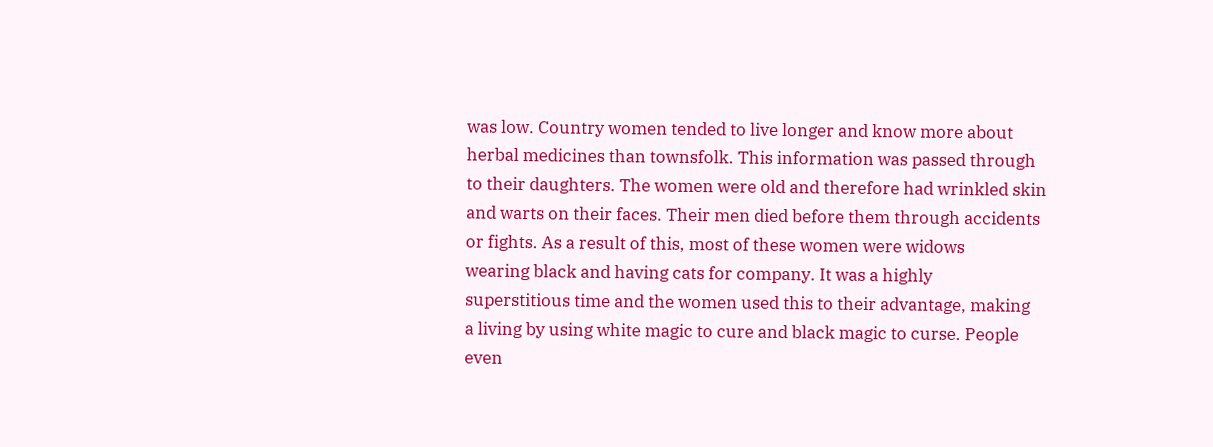was low. Country women tended to live longer and know more about
herbal medicines than townsfolk. This information was passed through
to their daughters. The women were old and therefore had wrinkled skin
and warts on their faces. Their men died before them through accidents
or fights. As a result of this, most of these women were widows
wearing black and having cats for company. It was a highly
superstitious time and the women used this to their advantage, making
a living by using white magic to cure and black magic to curse. People
even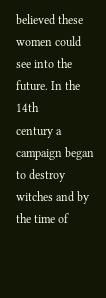believed these women could see into the future. In the 14th
century a campaign began to destroy witches and by the time of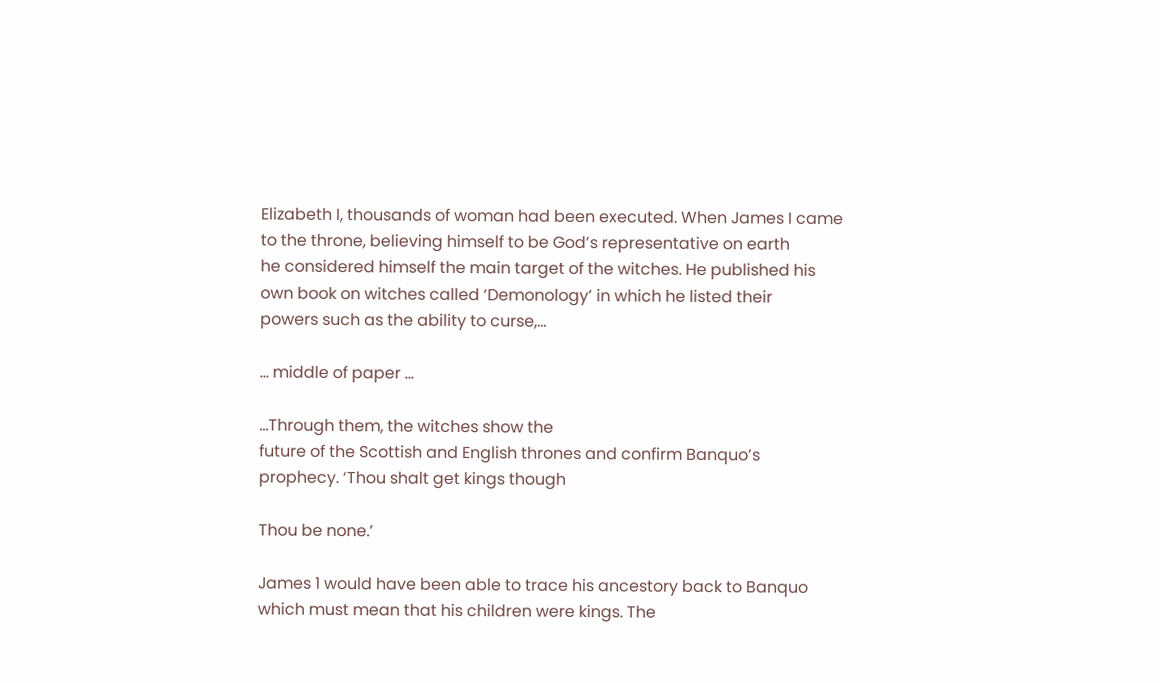Elizabeth I, thousands of woman had been executed. When James I came
to the throne, believing himself to be God’s representative on earth
he considered himself the main target of the witches. He published his
own book on witches called ‘Demonology’ in which he listed their
powers such as the ability to curse,...

... middle of paper ...

...Through them, the witches show the
future of the Scottish and English thrones and confirm Banquo’s
prophecy. ‘Thou shalt get kings though

Thou be none.’

James 1 would have been able to trace his ancestory back to Banquo
which must mean that his children were kings. The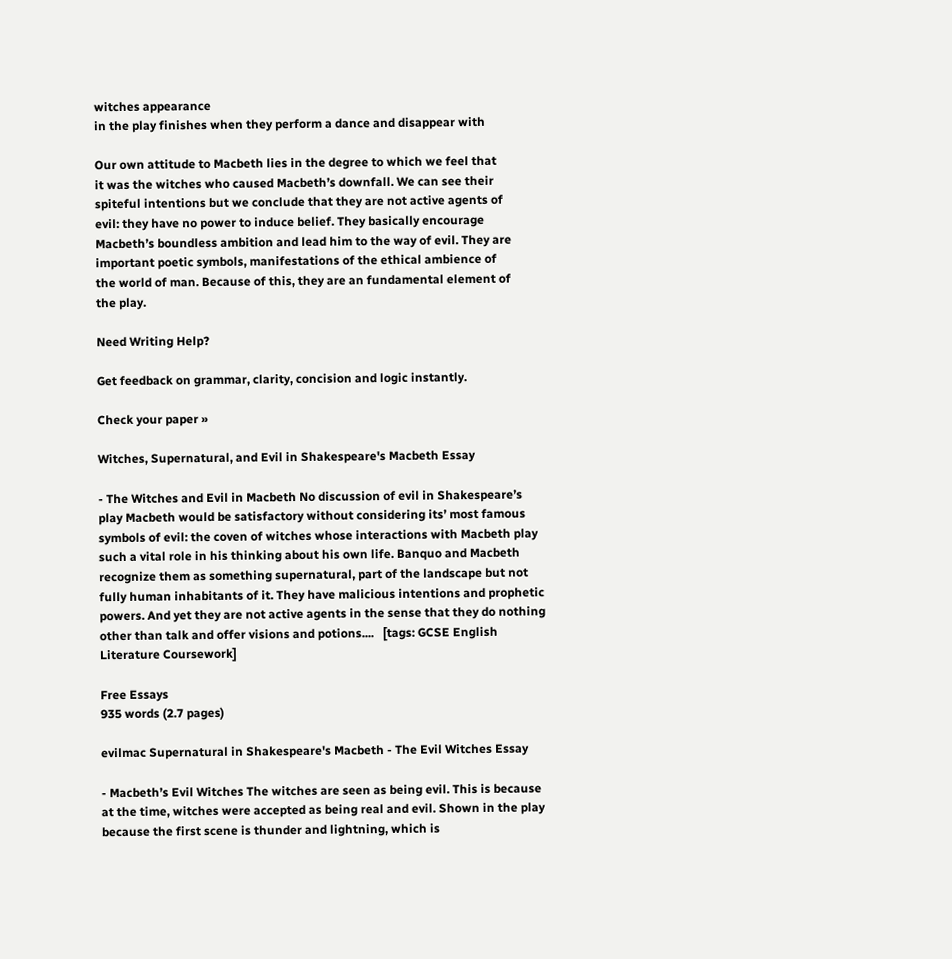witches appearance
in the play finishes when they perform a dance and disappear with

Our own attitude to Macbeth lies in the degree to which we feel that
it was the witches who caused Macbeth’s downfall. We can see their
spiteful intentions but we conclude that they are not active agents of
evil: they have no power to induce belief. They basically encourage
Macbeth’s boundless ambition and lead him to the way of evil. They are
important poetic symbols, manifestations of the ethical ambience of
the world of man. Because of this, they are an fundamental element of
the play.

Need Writing Help?

Get feedback on grammar, clarity, concision and logic instantly.

Check your paper »

Witches, Supernatural, and Evil in Shakespeare's Macbeth Essay

- The Witches and Evil in Macbeth No discussion of evil in Shakespeare’s play Macbeth would be satisfactory without considering its’ most famous symbols of evil: the coven of witches whose interactions with Macbeth play such a vital role in his thinking about his own life. Banquo and Macbeth recognize them as something supernatural, part of the landscape but not fully human inhabitants of it. They have malicious intentions and prophetic powers. And yet they are not active agents in the sense that they do nothing other than talk and offer visions and potions....   [tags: GCSE English Literature Coursework]

Free Essays
935 words (2.7 pages)

evilmac Supernatural in Shakespeare's Macbeth - The Evil Witches Essay

- Macbeth’s Evil Witches The witches are seen as being evil. This is because at the time, witches were accepted as being real and evil. Shown in the play because the first scene is thunder and lightning, which is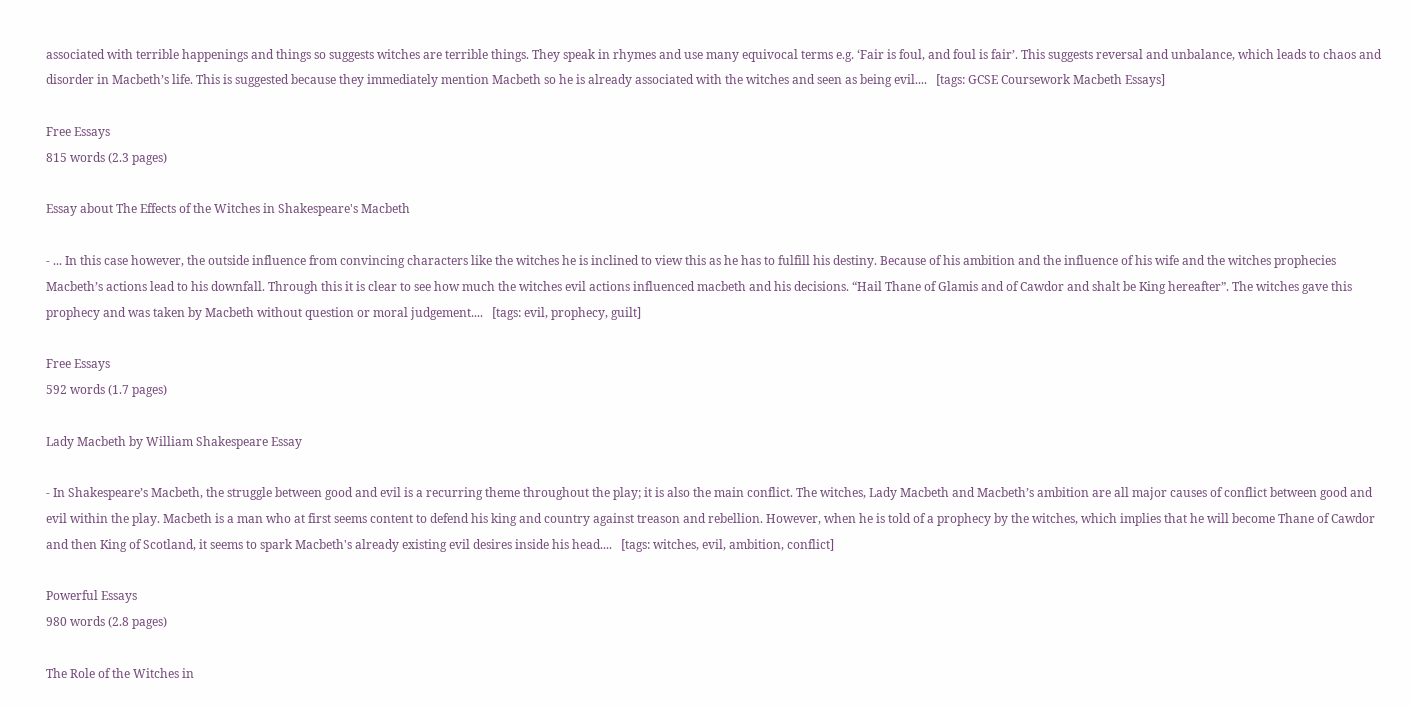associated with terrible happenings and things so suggests witches are terrible things. They speak in rhymes and use many equivocal terms e.g. ‘Fair is foul, and foul is fair’. This suggests reversal and unbalance, which leads to chaos and disorder in Macbeth’s life. This is suggested because they immediately mention Macbeth so he is already associated with the witches and seen as being evil....   [tags: GCSE Coursework Macbeth Essays]

Free Essays
815 words (2.3 pages)

Essay about The Effects of the Witches in Shakespeare's Macbeth

- ... In this case however, the outside influence from convincing characters like the witches he is inclined to view this as he has to fulfill his destiny. Because of his ambition and the influence of his wife and the witches prophecies Macbeth’s actions lead to his downfall. Through this it is clear to see how much the witches evil actions influenced macbeth and his decisions. “Hail Thane of Glamis and of Cawdor and shalt be King hereafter”. The witches gave this prophecy and was taken by Macbeth without question or moral judgement....   [tags: evil, prophecy, guilt]

Free Essays
592 words (1.7 pages)

Lady Macbeth by William Shakespeare Essay

- In Shakespeare’s Macbeth, the struggle between good and evil is a recurring theme throughout the play; it is also the main conflict. The witches, Lady Macbeth and Macbeth’s ambition are all major causes of conflict between good and evil within the play. Macbeth is a man who at first seems content to defend his king and country against treason and rebellion. However, when he is told of a prophecy by the witches, which implies that he will become Thane of Cawdor and then King of Scotland, it seems to spark Macbeth's already existing evil desires inside his head....   [tags: witches, evil, ambition, conflict]

Powerful Essays
980 words (2.8 pages)

The Role of the Witches in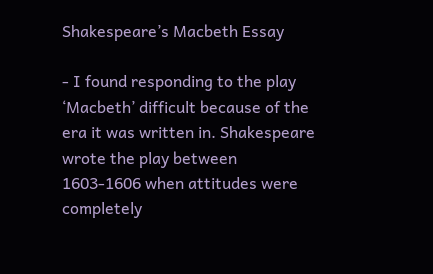Shakespeare’s Macbeth Essay

- I found responding to the play ‘Macbeth’ difficult because of the era it was written in. Shakespeare wrote the play between 1603-1606 when attitudes were completely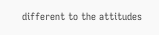different to the attitudes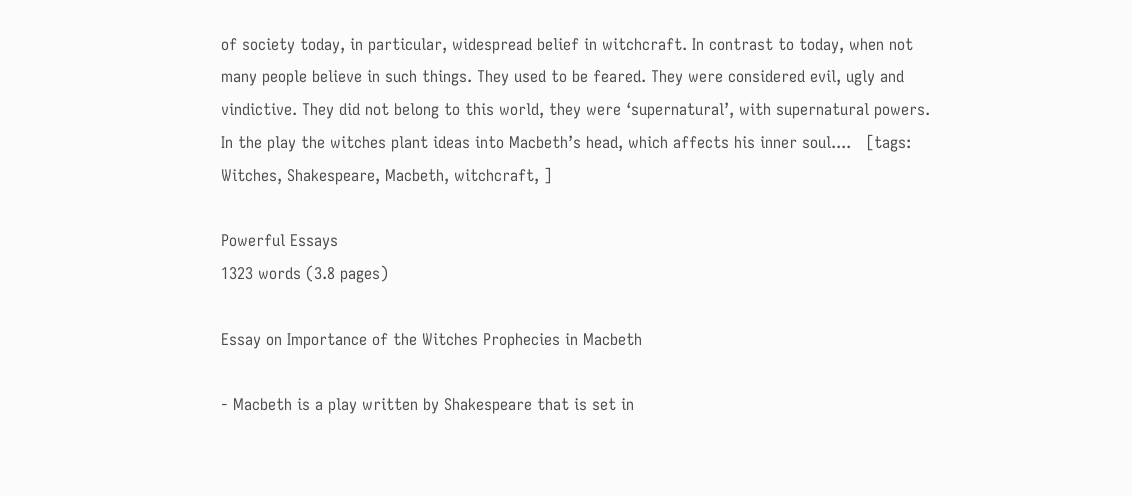of society today, in particular, widespread belief in witchcraft. In contrast to today, when not many people believe in such things. They used to be feared. They were considered evil, ugly and vindictive. They did not belong to this world, they were ‘supernatural’, with supernatural powers. In the play the witches plant ideas into Macbeth’s head, which affects his inner soul....   [tags: Witches, Shakespeare, Macbeth, witchcraft, ]

Powerful Essays
1323 words (3.8 pages)

Essay on Importance of the Witches Prophecies in Macbeth

- Macbeth is a play written by Shakespeare that is set in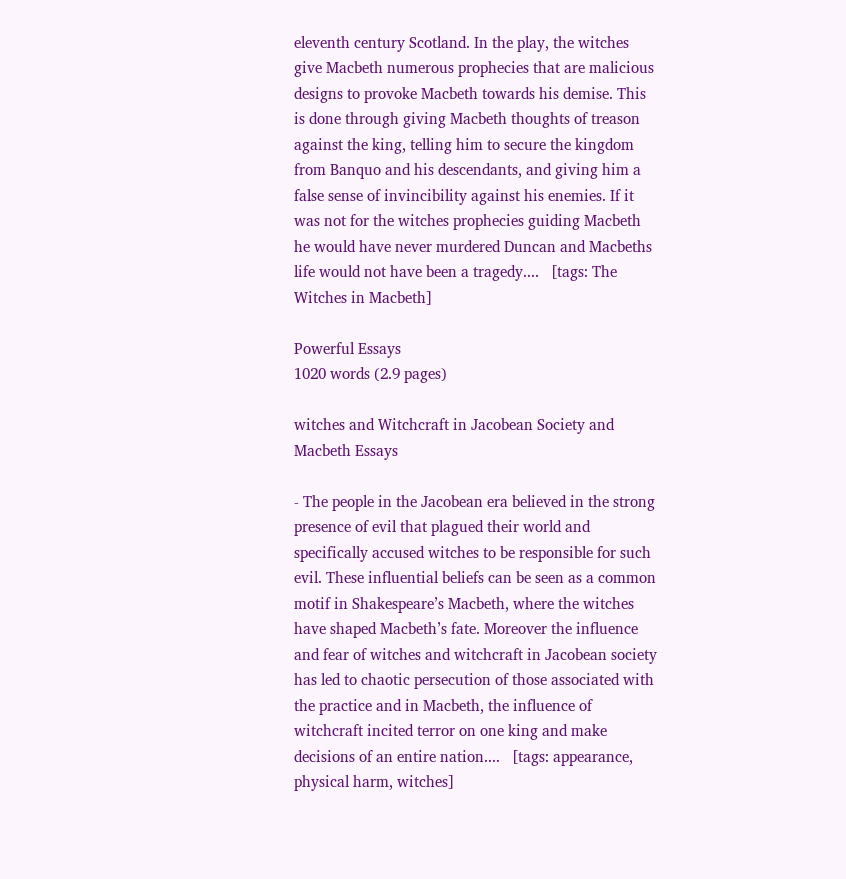eleventh century Scotland. In the play, the witches give Macbeth numerous prophecies that are malicious designs to provoke Macbeth towards his demise. This is done through giving Macbeth thoughts of treason against the king, telling him to secure the kingdom from Banquo and his descendants, and giving him a false sense of invincibility against his enemies. If it was not for the witches prophecies guiding Macbeth he would have never murdered Duncan and Macbeths life would not have been a tragedy....   [tags: The Witches in Macbeth]

Powerful Essays
1020 words (2.9 pages)

witches and Witchcraft in Jacobean Society and Macbeth Essays

- The people in the Jacobean era believed in the strong presence of evil that plagued their world and specifically accused witches to be responsible for such evil. These influential beliefs can be seen as a common motif in Shakespeare’s Macbeth, where the witches have shaped Macbeth’s fate. Moreover the influence and fear of witches and witchcraft in Jacobean society has led to chaotic persecution of those associated with the practice and in Macbeth, the influence of witchcraft incited terror on one king and make decisions of an entire nation....   [tags: appearance, physical harm, witches]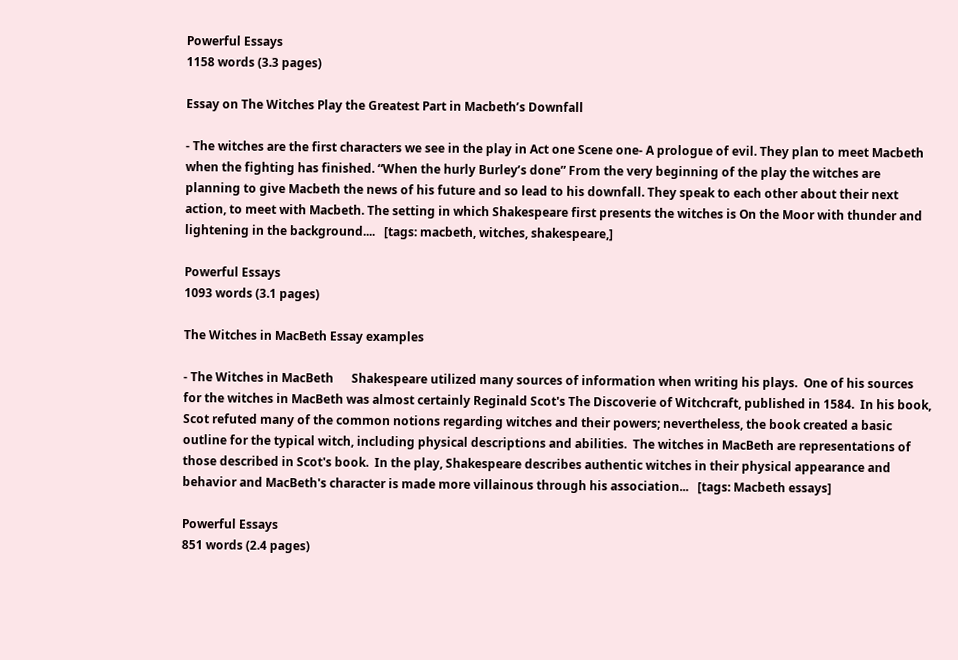Powerful Essays
1158 words (3.3 pages)

Essay on The Witches Play the Greatest Part in Macbeth’s Downfall

- The witches are the first characters we see in the play in Act one Scene one- A prologue of evil. They plan to meet Macbeth when the fighting has finished. “When the hurly Burley’s done” From the very beginning of the play the witches are planning to give Macbeth the news of his future and so lead to his downfall. They speak to each other about their next action, to meet with Macbeth. The setting in which Shakespeare first presents the witches is On the Moor with thunder and lightening in the background....   [tags: macbeth, witches, shakespeare,]

Powerful Essays
1093 words (3.1 pages)

The Witches in MacBeth Essay examples

- The Witches in MacBeth      Shakespeare utilized many sources of information when writing his plays.  One of his sources for the witches in MacBeth was almost certainly Reginald Scot's The Discoverie of Witchcraft, published in 1584.  In his book, Scot refuted many of the common notions regarding witches and their powers; nevertheless, the book created a basic outline for the typical witch, including physical descriptions and abilities.  The witches in MacBeth are representations of those described in Scot's book.  In the play, Shakespeare describes authentic witches in their physical appearance and behavior and MacBeth's character is made more villainous through his association...   [tags: Macbeth essays]

Powerful Essays
851 words (2.4 pages)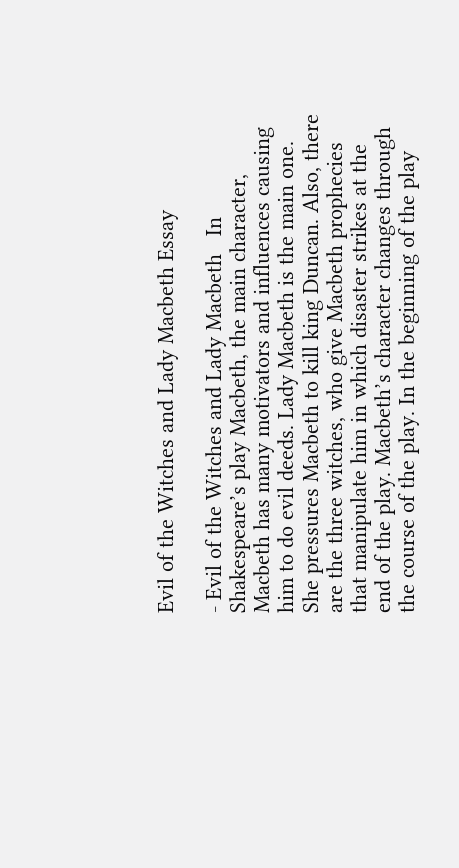Evil of the Witches and Lady Macbeth Essay

- Evil of the Witches and Lady Macbeth   In Shakespeare’s play Macbeth, the main character, Macbeth has many motivators and influences causing him to do evil deeds. Lady Macbeth is the main one. She pressures Macbeth to kill king Duncan. Also, there are the three witches, who give Macbeth prophecies that manipulate him in which disaster strikes at the end of the play. Macbeth’s character changes through the course of the play. In the beginning of the play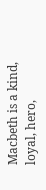Macbeth is a kind, loyal, hero,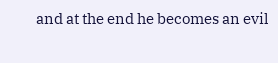and at the end he becomes an evil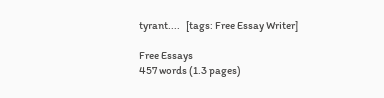tyrant....   [tags: Free Essay Writer]

Free Essays
457 words (1.3 pages)